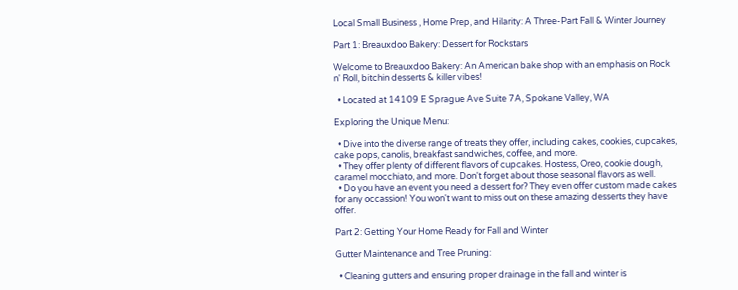Local Small Business , Home Prep, and Hilarity: A Three-Part Fall & Winter Journey

Part 1: Breauxdoo Bakery: Dessert for Rockstars

Welcome to Breauxdoo Bakery: An American bake shop with an emphasis on Rock n' Roll, bitchin desserts & killer vibes!

  • Located at 14109 E Sprague Ave Suite 7A, Spokane Valley, WA

Exploring the Unique Menu:

  • Dive into the diverse range of treats they offer, including cakes, cookies, cupcakes, cake pops, canolis, breakfast sandwiches, coffee, and more.
  • They offer plenty of different flavors of cupcakes. Hostess, Oreo, cookie dough, caramel mocchiato, and more. Don't forget about those seasonal flavors as well.
  • Do you have an event you need a dessert for? They even offer custom made cakes for any occassion! You won't want to miss out on these amazing desserts they have offer.

Part 2: Getting Your Home Ready for Fall and Winter

Gutter Maintenance and Tree Pruning:

  • Cleaning gutters and ensuring proper drainage in the fall and winter is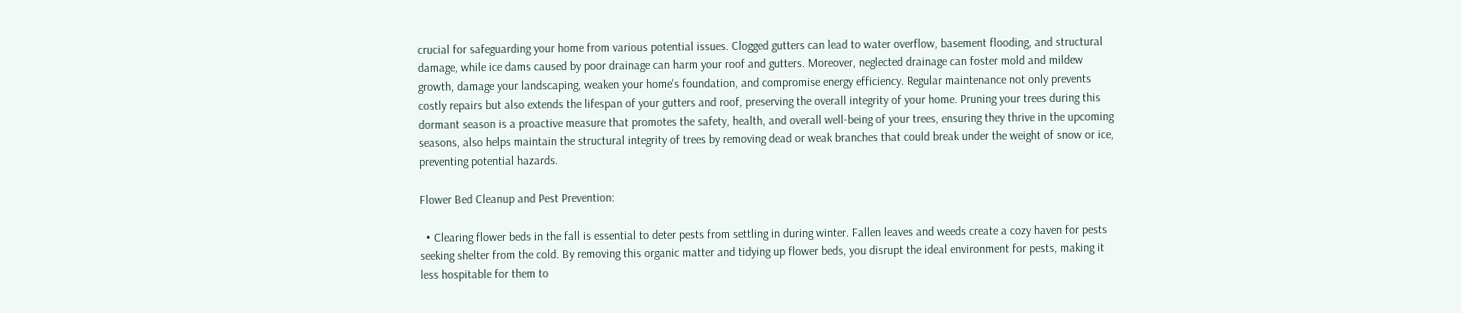crucial for safeguarding your home from various potential issues. Clogged gutters can lead to water overflow, basement flooding, and structural damage, while ice dams caused by poor drainage can harm your roof and gutters. Moreover, neglected drainage can foster mold and mildew growth, damage your landscaping, weaken your home's foundation, and compromise energy efficiency. Regular maintenance not only prevents costly repairs but also extends the lifespan of your gutters and roof, preserving the overall integrity of your home. Pruning your trees during this dormant season is a proactive measure that promotes the safety, health, and overall well-being of your trees, ensuring they thrive in the upcoming seasons, also helps maintain the structural integrity of trees by removing dead or weak branches that could break under the weight of snow or ice, preventing potential hazards.

Flower Bed Cleanup and Pest Prevention:

  • Clearing flower beds in the fall is essential to deter pests from settling in during winter. Fallen leaves and weeds create a cozy haven for pests seeking shelter from the cold. By removing this organic matter and tidying up flower beds, you disrupt the ideal environment for pests, making it less hospitable for them to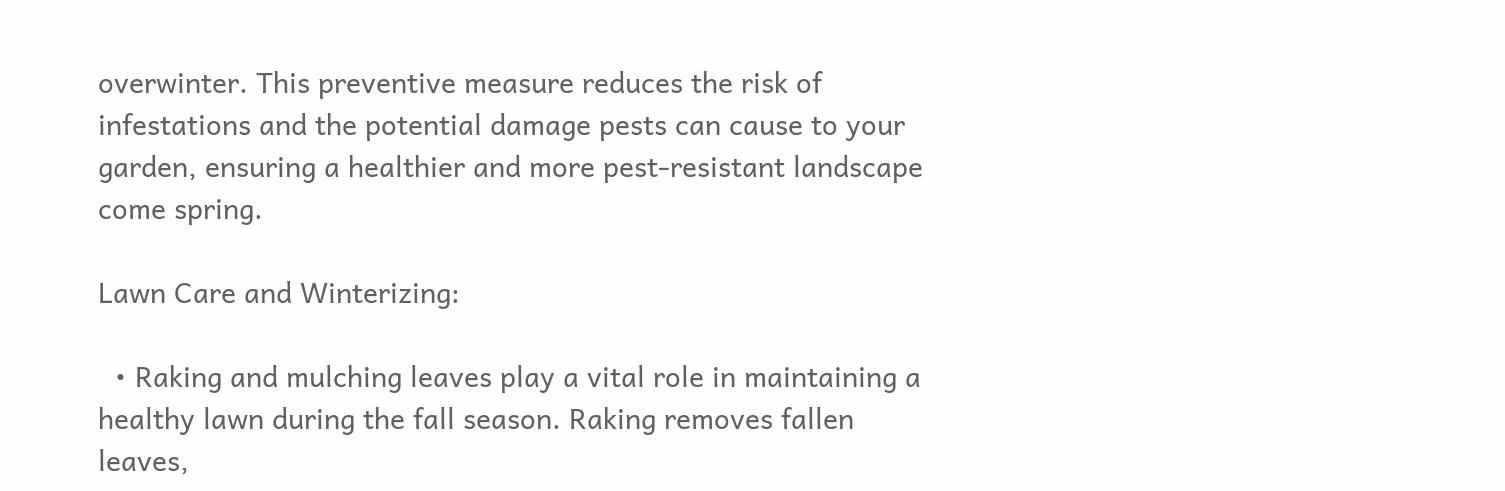overwinter. This preventive measure reduces the risk of infestations and the potential damage pests can cause to your garden, ensuring a healthier and more pest-resistant landscape come spring.

Lawn Care and Winterizing:

  • Raking and mulching leaves play a vital role in maintaining a healthy lawn during the fall season. Raking removes fallen leaves,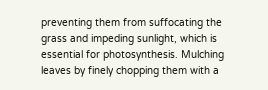preventing them from suffocating the grass and impeding sunlight, which is essential for photosynthesis. Mulching leaves by finely chopping them with a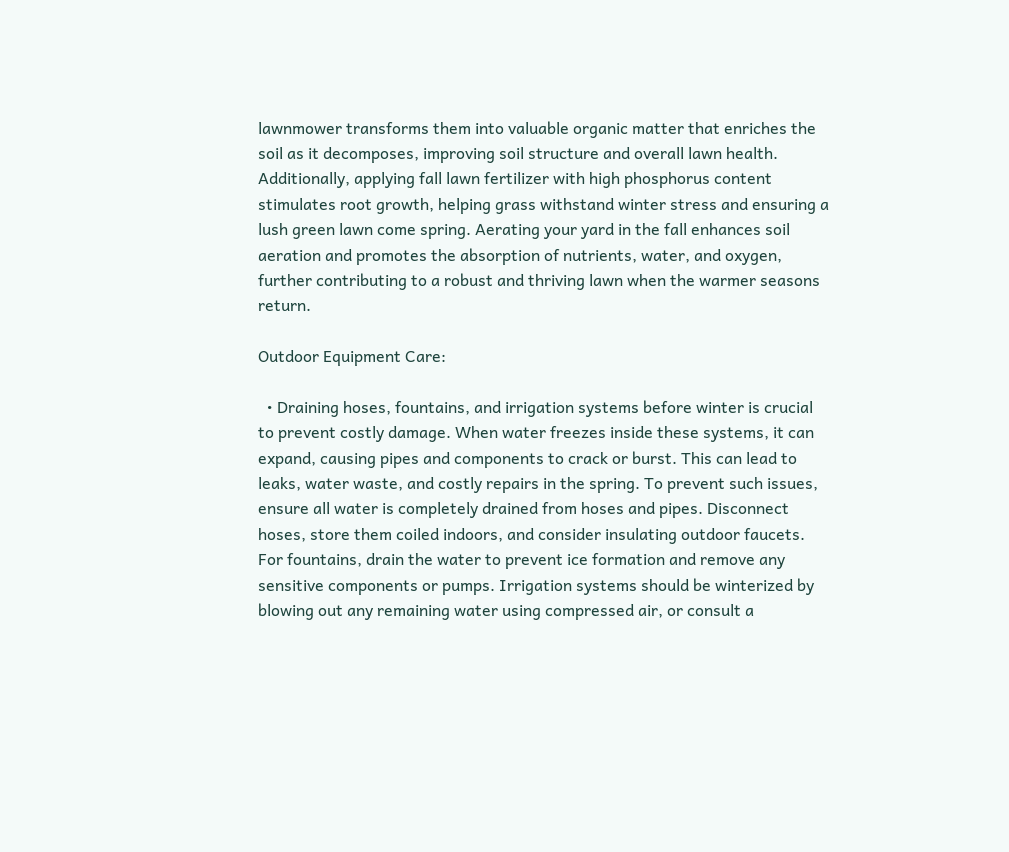lawnmower transforms them into valuable organic matter that enriches the soil as it decomposes, improving soil structure and overall lawn health. Additionally, applying fall lawn fertilizer with high phosphorus content stimulates root growth, helping grass withstand winter stress and ensuring a lush green lawn come spring. Aerating your yard in the fall enhances soil aeration and promotes the absorption of nutrients, water, and oxygen, further contributing to a robust and thriving lawn when the warmer seasons return.

Outdoor Equipment Care:

  • Draining hoses, fountains, and irrigation systems before winter is crucial to prevent costly damage. When water freezes inside these systems, it can expand, causing pipes and components to crack or burst. This can lead to leaks, water waste, and costly repairs in the spring. To prevent such issues, ensure all water is completely drained from hoses and pipes. Disconnect hoses, store them coiled indoors, and consider insulating outdoor faucets. For fountains, drain the water to prevent ice formation and remove any sensitive components or pumps. Irrigation systems should be winterized by blowing out any remaining water using compressed air, or consult a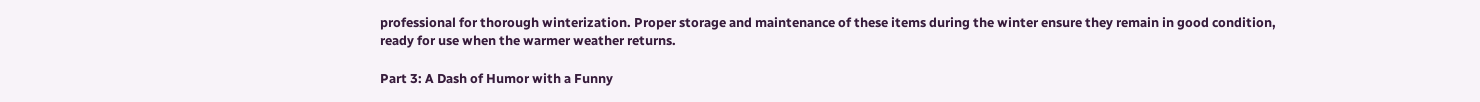professional for thorough winterization. Proper storage and maintenance of these items during the winter ensure they remain in good condition, ready for use when the warmer weather returns.

Part 3: A Dash of Humor with a Funny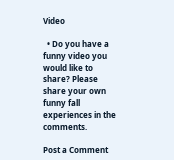Video

  • Do you have a funny video you would like to share? Please share your own funny fall experiences in the comments.

Post a Comment